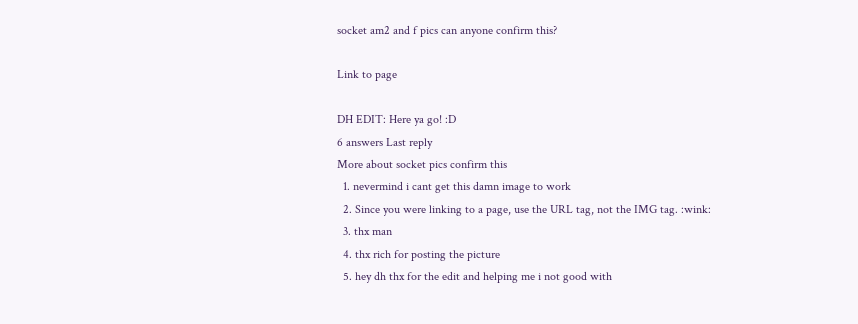socket am2 and f pics can anyone confirm this?

Link to page

DH EDIT: Here ya go! :D
6 answers Last reply
More about socket pics confirm this
  1. nevermind i cant get this damn image to work
  2. Since you were linking to a page, use the URL tag, not the IMG tag. :wink:
  3. thx man
  4. thx rich for posting the picture
  5. hey dh thx for the edit and helping me i not good with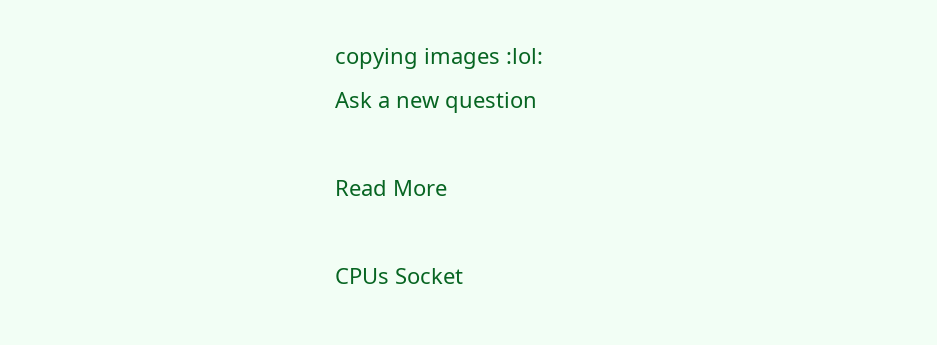copying images :lol:
Ask a new question

Read More

CPUs Socket